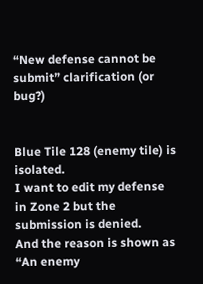“New defense cannot be submit” clarification (or bug?)


Blue Tile 128 (enemy tile) is isolated.
I want to edit my defense in Zone 2 but the submission is denied.
And the reason is shown as “An enemy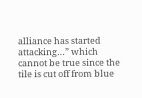alliance has started attacking…” which cannot be true since the tile is cut off from blue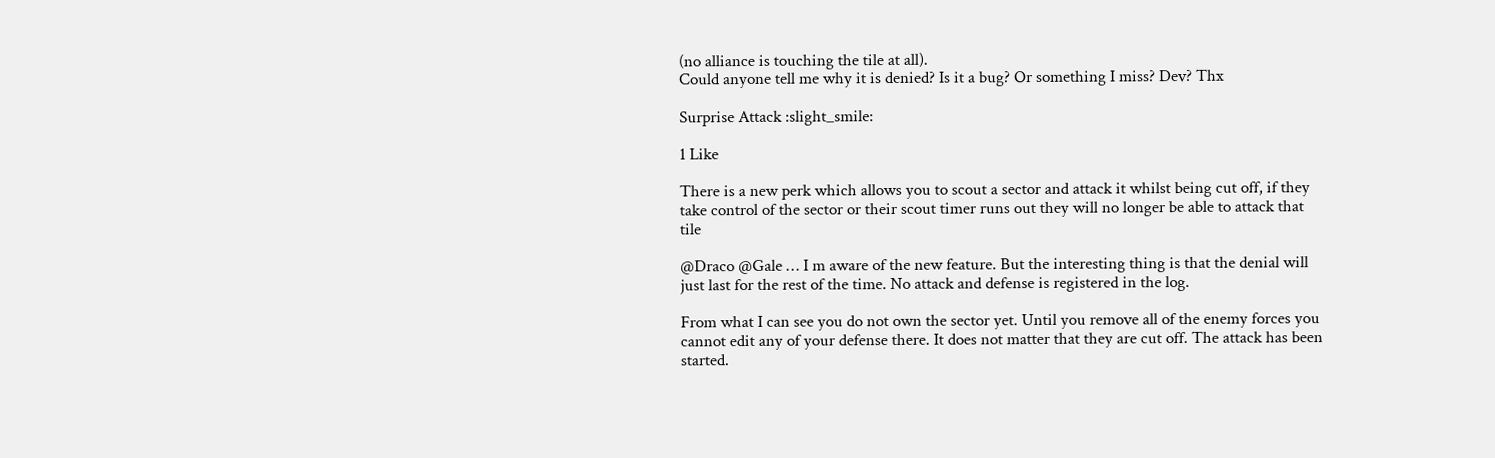(no alliance is touching the tile at all).
Could anyone tell me why it is denied? Is it a bug? Or something I miss? Dev? Thx

Surprise Attack :slight_smile:

1 Like

There is a new perk which allows you to scout a sector and attack it whilst being cut off, if they take control of the sector or their scout timer runs out they will no longer be able to attack that tile

@Draco @Gale … I m aware of the new feature. But the interesting thing is that the denial will just last for the rest of the time. No attack and defense is registered in the log.

From what I can see you do not own the sector yet. Until you remove all of the enemy forces you cannot edit any of your defense there. It does not matter that they are cut off. The attack has been started.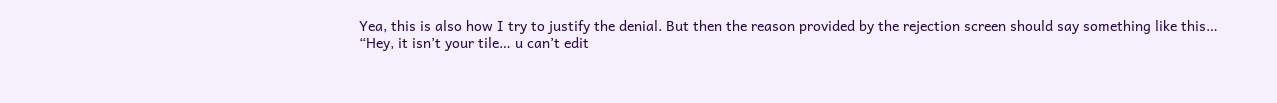Yea, this is also how I try to justify the denial. But then the reason provided by the rejection screen should say something like this…
“Hey, it isn’t your tile… u can’t edit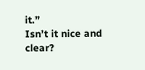it.”
Isn’t it nice and clear?